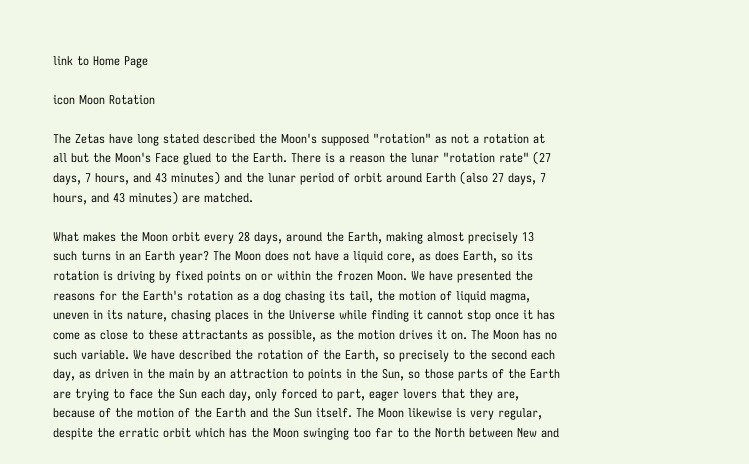link to Home Page

icon Moon Rotation

The Zetas have long stated described the Moon's supposed "rotation" as not a rotation at all but the Moon's Face glued to the Earth. There is a reason the lunar "rotation rate" (27 days, 7 hours, and 43 minutes) and the lunar period of orbit around Earth (also 27 days, 7 hours, and 43 minutes) are matched.

What makes the Moon orbit every 28 days, around the Earth, making almost precisely 13 such turns in an Earth year? The Moon does not have a liquid core, as does Earth, so its rotation is driving by fixed points on or within the frozen Moon. We have presented the reasons for the Earth's rotation as a dog chasing its tail, the motion of liquid magma, uneven in its nature, chasing places in the Universe while finding it cannot stop once it has come as close to these attractants as possible, as the motion drives it on. The Moon has no such variable. We have described the rotation of the Earth, so precisely to the second each day, as driven in the main by an attraction to points in the Sun, so those parts of the Earth are trying to face the Sun each day, only forced to part, eager lovers that they are, because of the motion of the Earth and the Sun itself. The Moon likewise is very regular, despite the erratic orbit which has the Moon swinging too far to the North between New and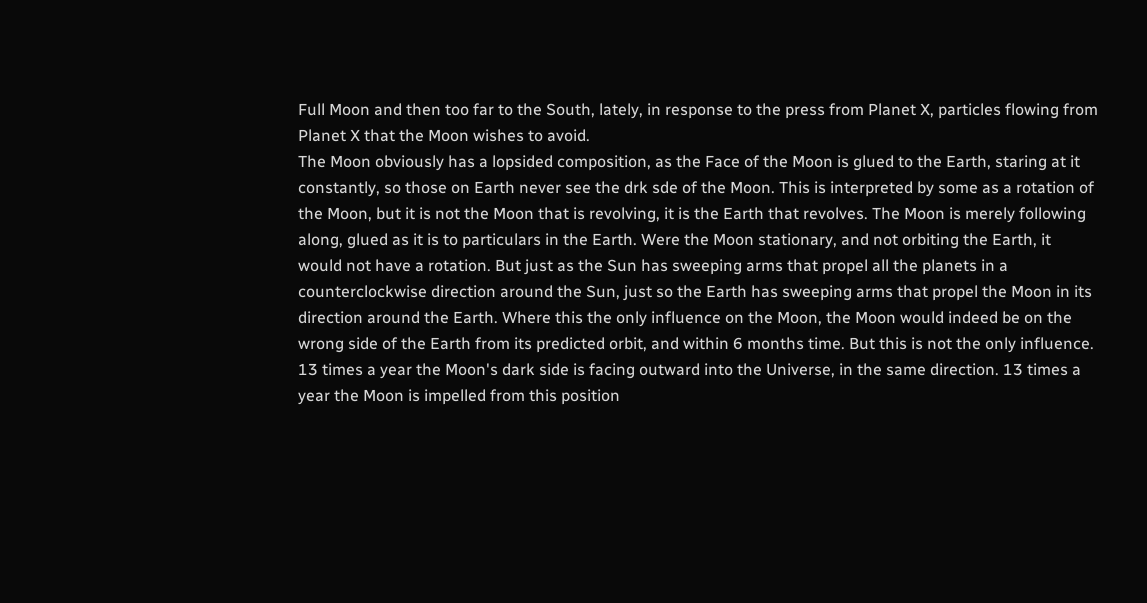Full Moon and then too far to the South, lately, in response to the press from Planet X, particles flowing from Planet X that the Moon wishes to avoid.
The Moon obviously has a lopsided composition, as the Face of the Moon is glued to the Earth, staring at it constantly, so those on Earth never see the drk sde of the Moon. This is interpreted by some as a rotation of the Moon, but it is not the Moon that is revolving, it is the Earth that revolves. The Moon is merely following along, glued as it is to particulars in the Earth. Were the Moon stationary, and not orbiting the Earth, it would not have a rotation. But just as the Sun has sweeping arms that propel all the planets in a counterclockwise direction around the Sun, just so the Earth has sweeping arms that propel the Moon in its direction around the Earth. Where this the only influence on the Moon, the Moon would indeed be on the wrong side of the Earth from its predicted orbit, and within 6 months time. But this is not the only influence.
13 times a year the Moon's dark side is facing outward into the Universe, in the same direction. 13 times a year the Moon is impelled from this position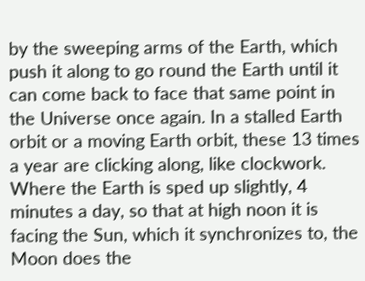by the sweeping arms of the Earth, which push it along to go round the Earth until it can come back to face that same point in the Universe once again. In a stalled Earth orbit or a moving Earth orbit, these 13 times a year are clicking along, like clockwork. Where the Earth is sped up slightly, 4 minutes a day, so that at high noon it is facing the Sun, which it synchronizes to, the Moon does the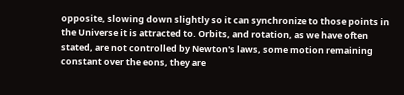opposite, slowing down slightly so it can synchronize to those points in the Universe it is attracted to. Orbits, and rotation, as we have often stated, are not controlled by Newton's laws, some motion remaining constant over the eons, they are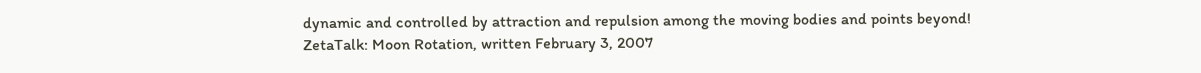dynamic and controlled by attraction and repulsion among the moving bodies and points beyond!
ZetaTalk: Moon Rotation, written February 3, 2007